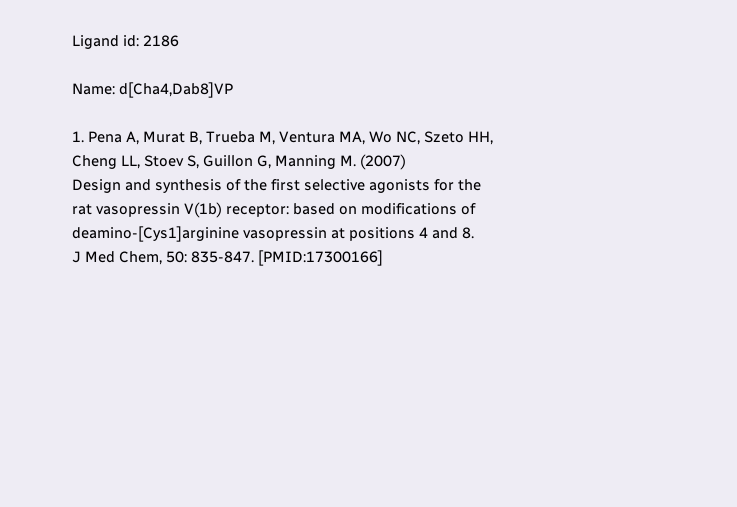Ligand id: 2186

Name: d[Cha4,Dab8]VP

1. Pena A, Murat B, Trueba M, Ventura MA, Wo NC, Szeto HH, Cheng LL, Stoev S, Guillon G, Manning M. (2007)
Design and synthesis of the first selective agonists for the rat vasopressin V(1b) receptor: based on modifications of deamino-[Cys1]arginine vasopressin at positions 4 and 8.
J Med Chem, 50: 835-847. [PMID:17300166]